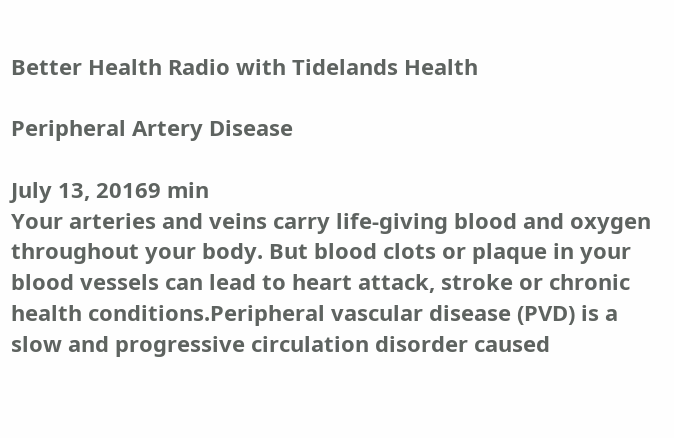Better Health Radio with Tidelands Health

Peripheral Artery Disease

July 13, 20169 min
Your arteries and veins carry life-giving blood and oxygen throughout your body. But blood clots or plaque in your blood vessels can lead to heart attack, stroke or chronic health conditions.Peripheral vascular disease (PVD) is a slow and progressive circulation disorder caused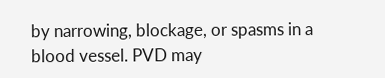by narrowing, blockage, or spasms in a blood vessel. PVD may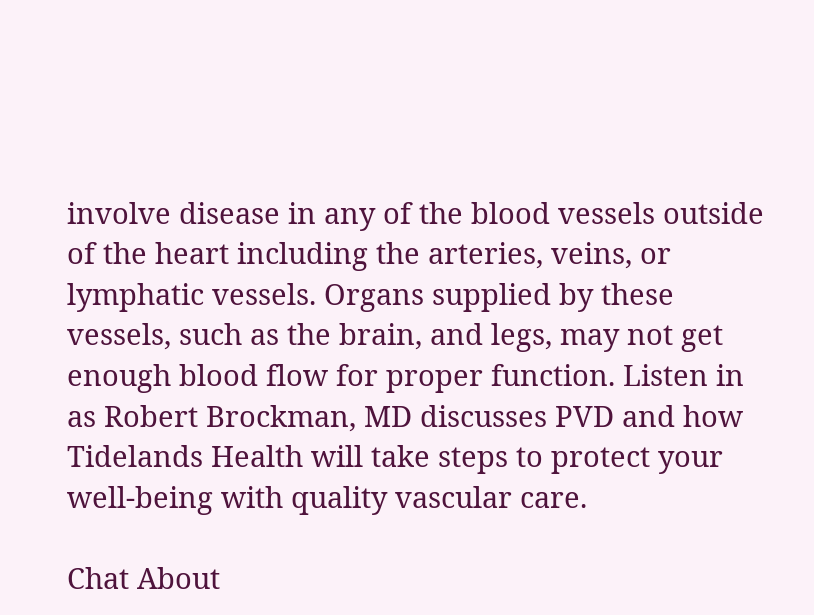involve disease in any of the blood vessels outside of the heart including the arteries, veins, or lymphatic vessels. Organs supplied by these vessels, such as the brain, and legs, may not get enough blood flow for proper function. Listen in as Robert Brockman, MD discusses PVD and how Tidelands Health will take steps to protect your well-being with quality vascular care.

Chat About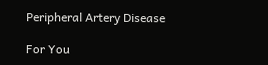Peripheral Artery Disease

For You